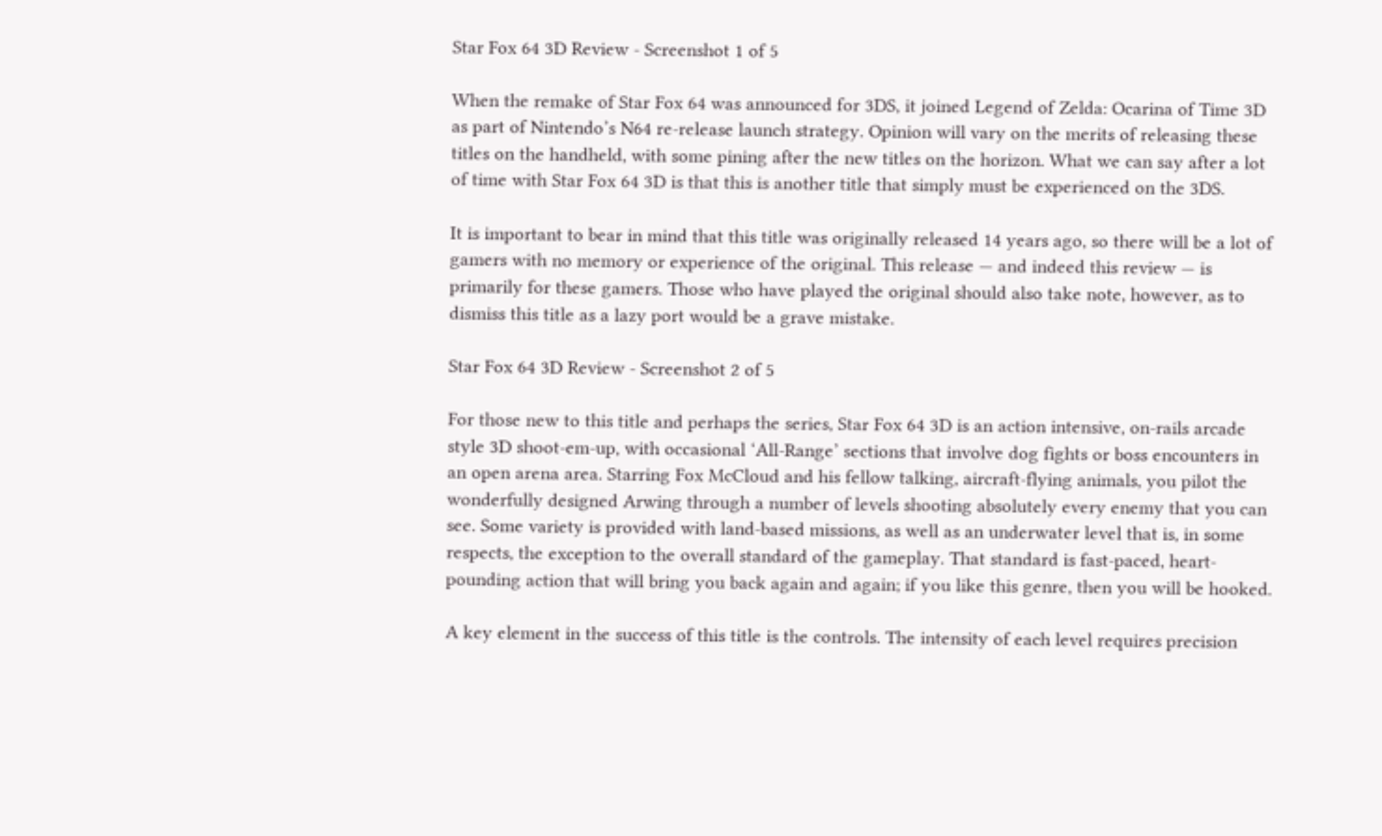Star Fox 64 3D Review - Screenshot 1 of 5

When the remake of Star Fox 64 was announced for 3DS, it joined Legend of Zelda: Ocarina of Time 3D as part of Nintendo’s N64 re-release launch strategy. Opinion will vary on the merits of releasing these titles on the handheld, with some pining after the new titles on the horizon. What we can say after a lot of time with Star Fox 64 3D is that this is another title that simply must be experienced on the 3DS.

It is important to bear in mind that this title was originally released 14 years ago, so there will be a lot of gamers with no memory or experience of the original. This release — and indeed this review — is primarily for these gamers. Those who have played the original should also take note, however, as to dismiss this title as a lazy port would be a grave mistake.

Star Fox 64 3D Review - Screenshot 2 of 5

For those new to this title and perhaps the series, Star Fox 64 3D is an action intensive, on-rails arcade style 3D shoot-em-up, with occasional ‘All-Range’ sections that involve dog fights or boss encounters in an open arena area. Starring Fox McCloud and his fellow talking, aircraft-flying animals, you pilot the wonderfully designed Arwing through a number of levels shooting absolutely every enemy that you can see. Some variety is provided with land-based missions, as well as an underwater level that is, in some respects, the exception to the overall standard of the gameplay. That standard is fast-paced, heart-pounding action that will bring you back again and again; if you like this genre, then you will be hooked.

A key element in the success of this title is the controls. The intensity of each level requires precision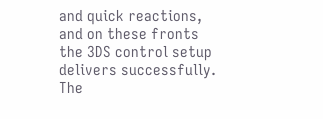and quick reactions, and on these fronts the 3DS control setup delivers successfully. The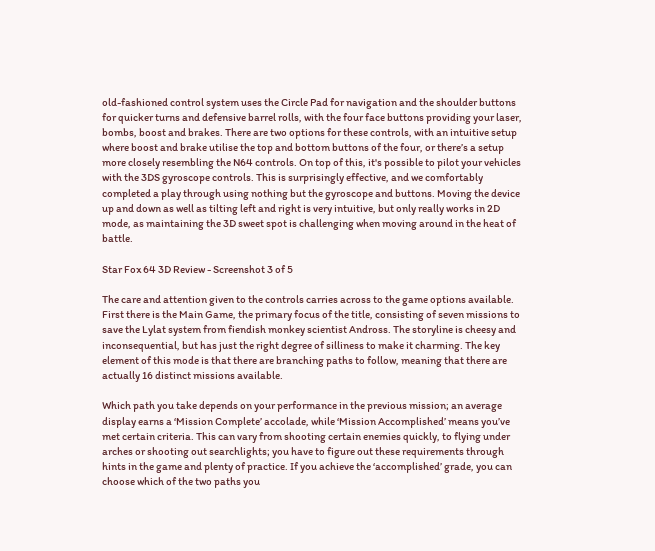old-fashioned control system uses the Circle Pad for navigation and the shoulder buttons for quicker turns and defensive barrel rolls, with the four face buttons providing your laser, bombs, boost and brakes. There are two options for these controls, with an intuitive setup where boost and brake utilise the top and bottom buttons of the four, or there’s a setup more closely resembling the N64 controls. On top of this, it's possible to pilot your vehicles with the 3DS gyroscope controls. This is surprisingly effective, and we comfortably completed a play through using nothing but the gyroscope and buttons. Moving the device up and down as well as tilting left and right is very intuitive, but only really works in 2D mode, as maintaining the 3D sweet spot is challenging when moving around in the heat of battle.

Star Fox 64 3D Review - Screenshot 3 of 5

The care and attention given to the controls carries across to the game options available. First there is the Main Game, the primary focus of the title, consisting of seven missions to save the Lylat system from fiendish monkey scientist Andross. The storyline is cheesy and inconsequential, but has just the right degree of silliness to make it charming. The key element of this mode is that there are branching paths to follow, meaning that there are actually 16 distinct missions available.

Which path you take depends on your performance in the previous mission; an average display earns a ‘Mission Complete’ accolade, while ‘Mission Accomplished’ means you’ve met certain criteria. This can vary from shooting certain enemies quickly, to flying under arches or shooting out searchlights; you have to figure out these requirements through hints in the game and plenty of practice. If you achieve the ‘accomplished’ grade, you can choose which of the two paths you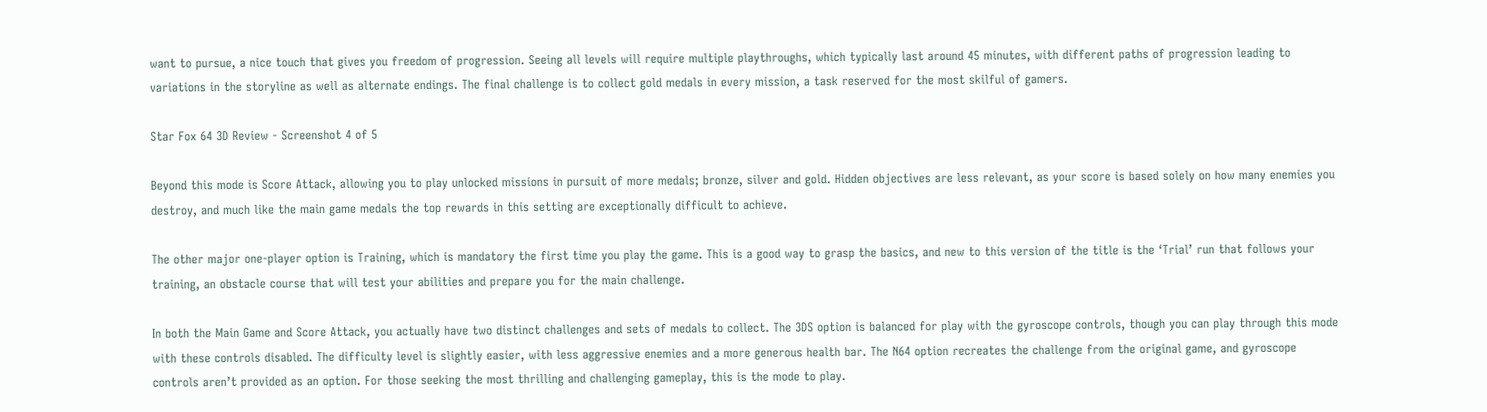want to pursue, a nice touch that gives you freedom of progression. Seeing all levels will require multiple playthroughs, which typically last around 45 minutes, with different paths of progression leading to variations in the storyline as well as alternate endings. The final challenge is to collect gold medals in every mission, a task reserved for the most skilful of gamers.

Star Fox 64 3D Review - Screenshot 4 of 5

Beyond this mode is Score Attack, allowing you to play unlocked missions in pursuit of more medals; bronze, silver and gold. Hidden objectives are less relevant, as your score is based solely on how many enemies you destroy, and much like the main game medals the top rewards in this setting are exceptionally difficult to achieve.

The other major one-player option is Training, which is mandatory the first time you play the game. This is a good way to grasp the basics, and new to this version of the title is the ‘Trial’ run that follows your training, an obstacle course that will test your abilities and prepare you for the main challenge.

In both the Main Game and Score Attack, you actually have two distinct challenges and sets of medals to collect. The 3DS option is balanced for play with the gyroscope controls, though you can play through this mode with these controls disabled. The difficulty level is slightly easier, with less aggressive enemies and a more generous health bar. The N64 option recreates the challenge from the original game, and gyroscope controls aren’t provided as an option. For those seeking the most thrilling and challenging gameplay, this is the mode to play.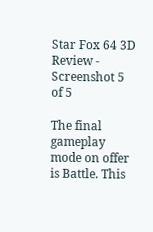Star Fox 64 3D Review - Screenshot 5 of 5

The final gameplay mode on offer is Battle. This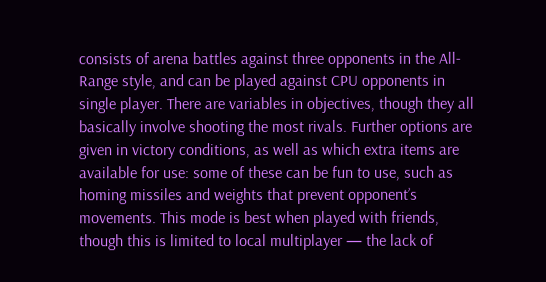consists of arena battles against three opponents in the All-Range style, and can be played against CPU opponents in single player. There are variables in objectives, though they all basically involve shooting the most rivals. Further options are given in victory conditions, as well as which extra items are available for use: some of these can be fun to use, such as homing missiles and weights that prevent opponent’s movements. This mode is best when played with friends, though this is limited to local multiplayer — the lack of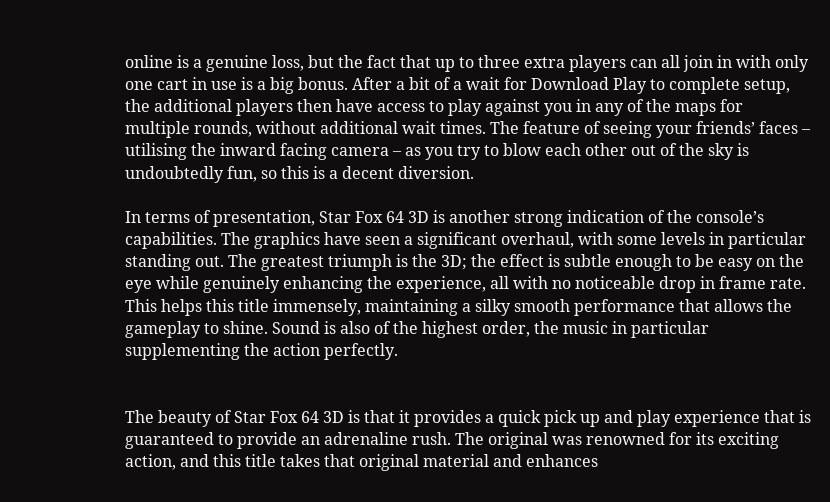online is a genuine loss, but the fact that up to three extra players can all join in with only one cart in use is a big bonus. After a bit of a wait for Download Play to complete setup, the additional players then have access to play against you in any of the maps for multiple rounds, without additional wait times. The feature of seeing your friends’ faces – utilising the inward facing camera – as you try to blow each other out of the sky is undoubtedly fun, so this is a decent diversion.

In terms of presentation, Star Fox 64 3D is another strong indication of the console’s capabilities. The graphics have seen a significant overhaul, with some levels in particular standing out. The greatest triumph is the 3D; the effect is subtle enough to be easy on the eye while genuinely enhancing the experience, all with no noticeable drop in frame rate. This helps this title immensely, maintaining a silky smooth performance that allows the gameplay to shine. Sound is also of the highest order, the music in particular supplementing the action perfectly.


The beauty of Star Fox 64 3D is that it provides a quick pick up and play experience that is guaranteed to provide an adrenaline rush. The original was renowned for its exciting action, and this title takes that original material and enhances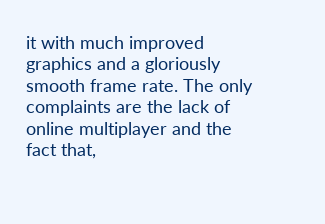it with much improved graphics and a gloriously smooth frame rate. The only complaints are the lack of online multiplayer and the fact that,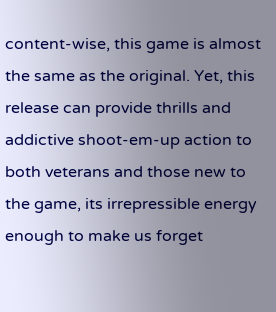content-wise, this game is almost the same as the original. Yet, this release can provide thrills and addictive shoot-em-up action to both veterans and those new to the game, its irrepressible energy enough to make us forget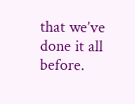that we’ve done it all before.